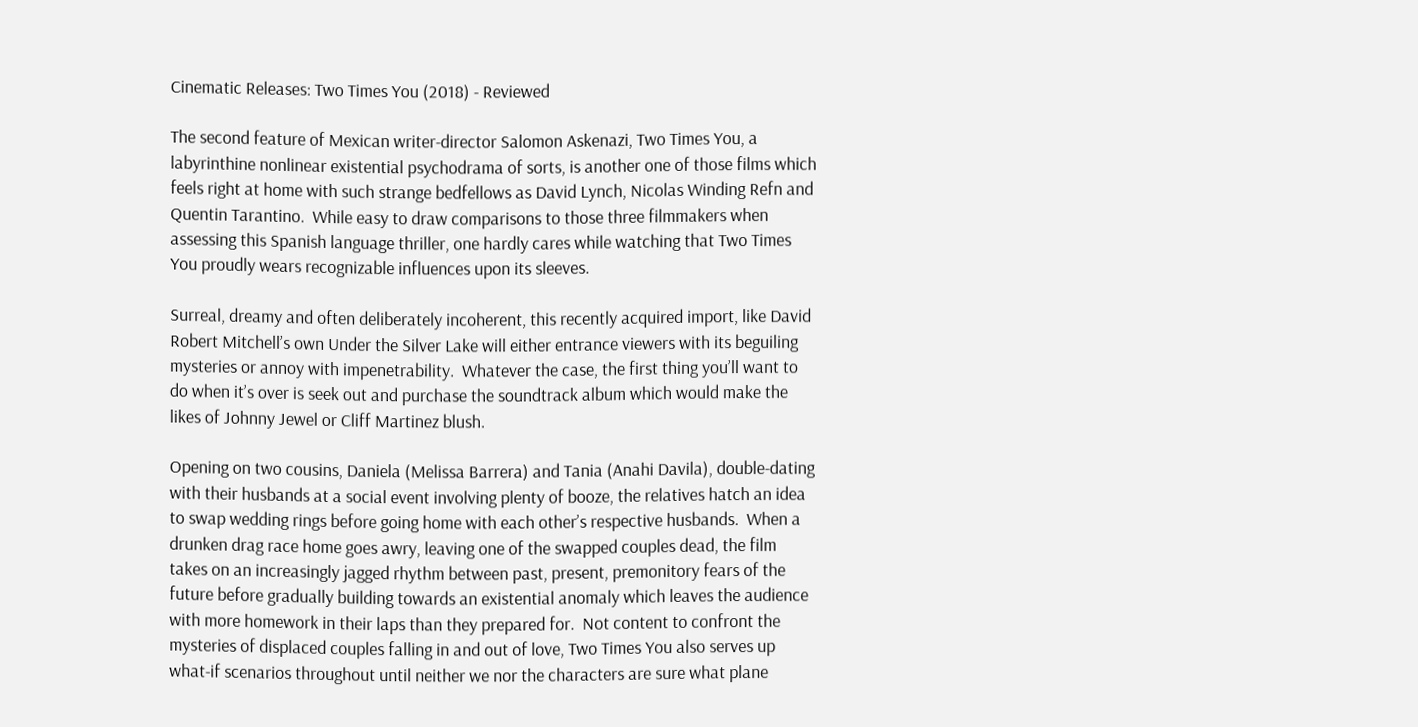Cinematic Releases: Two Times You (2018) - Reviewed

The second feature of Mexican writer-director Salomon Askenazi, Two Times You, a labyrinthine nonlinear existential psychodrama of sorts, is another one of those films which feels right at home with such strange bedfellows as David Lynch, Nicolas Winding Refn and Quentin Tarantino.  While easy to draw comparisons to those three filmmakers when assessing this Spanish language thriller, one hardly cares while watching that Two Times You proudly wears recognizable influences upon its sleeves.

Surreal, dreamy and often deliberately incoherent, this recently acquired import, like David Robert Mitchell’s own Under the Silver Lake will either entrance viewers with its beguiling mysteries or annoy with impenetrability.  Whatever the case, the first thing you’ll want to do when it’s over is seek out and purchase the soundtrack album which would make the likes of Johnny Jewel or Cliff Martinez blush.

Opening on two cousins, Daniela (Melissa Barrera) and Tania (Anahi Davila), double-dating with their husbands at a social event involving plenty of booze, the relatives hatch an idea to swap wedding rings before going home with each other’s respective husbands.  When a drunken drag race home goes awry, leaving one of the swapped couples dead, the film takes on an increasingly jagged rhythm between past, present, premonitory fears of the future before gradually building towards an existential anomaly which leaves the audience with more homework in their laps than they prepared for.  Not content to confront the mysteries of displaced couples falling in and out of love, Two Times You also serves up what-if scenarios throughout until neither we nor the characters are sure what plane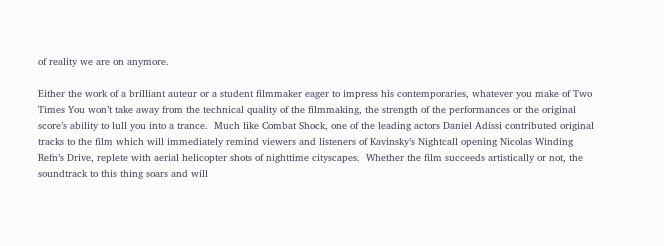of reality we are on anymore.

Either the work of a brilliant auteur or a student filmmaker eager to impress his contemporaries, whatever you make of Two Times You won’t take away from the technical quality of the filmmaking, the strength of the performances or the original score’s ability to lull you into a trance.  Much like Combat Shock, one of the leading actors Daniel Adissi contributed original tracks to the film which will immediately remind viewers and listeners of Kavinsky’s Nightcall opening Nicolas Winding Refn’s Drive, replete with aerial helicopter shots of nighttime cityscapes.  Whether the film succeeds artistically or not, the soundtrack to this thing soars and will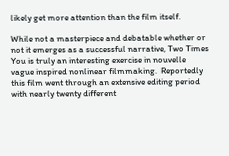likely get more attention than the film itself.

While not a masterpiece and debatable whether or not it emerges as a successful narrative, Two Times You is truly an interesting exercise in nouvelle vague inspired nonlinear filmmaking.  Reportedly this film went through an extensive editing period with nearly twenty different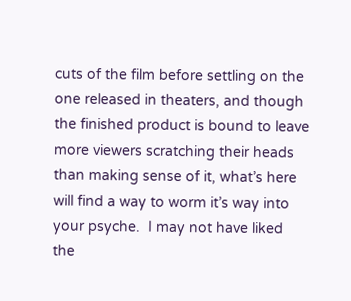cuts of the film before settling on the one released in theaters, and though the finished product is bound to leave more viewers scratching their heads than making sense of it, what’s here will find a way to worm it’s way into your psyche.  I may not have liked the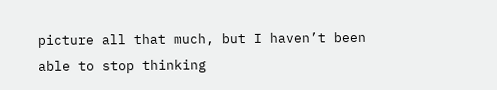picture all that much, but I haven’t been able to stop thinking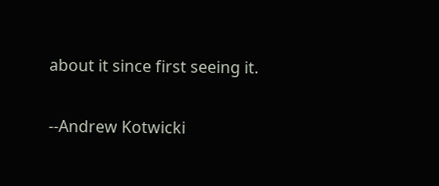about it since first seeing it.

--Andrew Kotwicki